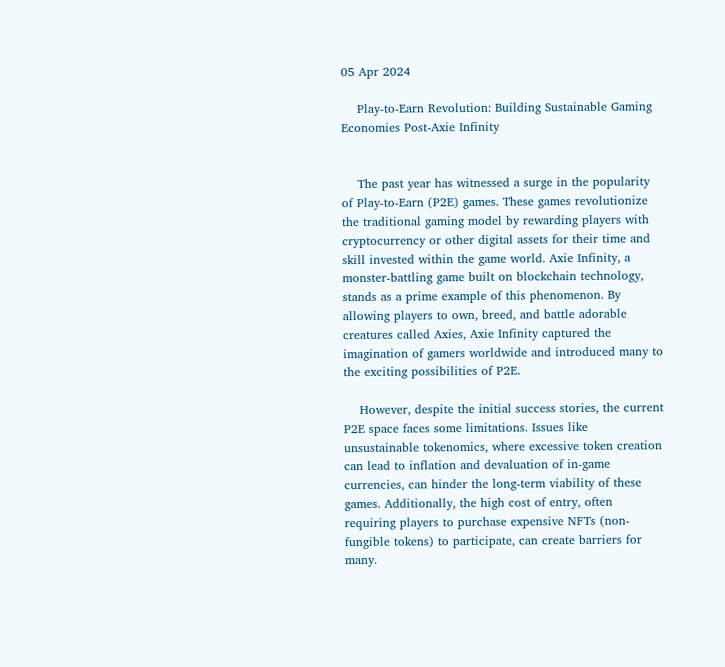05 Apr 2024

    Play-to-Earn Revolution: Building Sustainable Gaming Economies Post-Axie Infinity


    The past year has witnessed a surge in the popularity of Play-to-Earn (P2E) games. These games revolutionize the traditional gaming model by rewarding players with cryptocurrency or other digital assets for their time and skill invested within the game world. Axie Infinity, a monster-battling game built on blockchain technology, stands as a prime example of this phenomenon. By allowing players to own, breed, and battle adorable creatures called Axies, Axie Infinity captured the imagination of gamers worldwide and introduced many to the exciting possibilities of P2E.

    However, despite the initial success stories, the current P2E space faces some limitations. Issues like unsustainable tokenomics, where excessive token creation can lead to inflation and devaluation of in-game currencies, can hinder the long-term viability of these games. Additionally, the high cost of entry, often requiring players to purchase expensive NFTs (non-fungible tokens) to participate, can create barriers for many.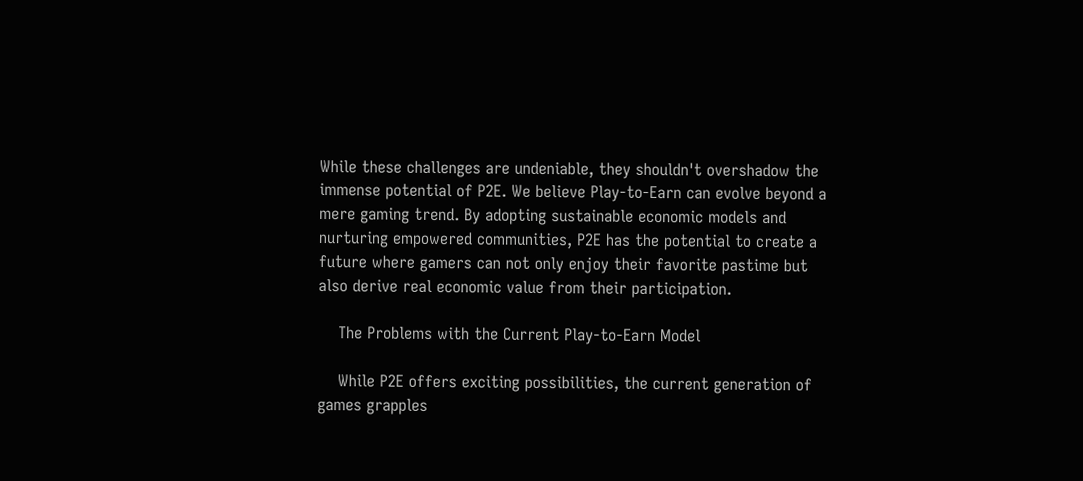While these challenges are undeniable, they shouldn't overshadow the immense potential of P2E. We believe Play-to-Earn can evolve beyond a mere gaming trend. By adopting sustainable economic models and nurturing empowered communities, P2E has the potential to create a future where gamers can not only enjoy their favorite pastime but also derive real economic value from their participation.

    The Problems with the Current Play-to-Earn Model

    While P2E offers exciting possibilities, the current generation of games grapples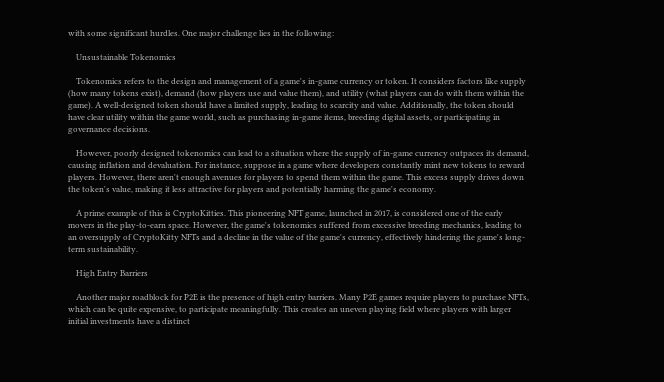with some significant hurdles. One major challenge lies in the following:

    Unsustainable Tokenomics

    Tokenomics refers to the design and management of a game's in-game currency or token. It considers factors like supply (how many tokens exist), demand (how players use and value them), and utility (what players can do with them within the game). A well-designed token should have a limited supply, leading to scarcity and value. Additionally, the token should have clear utility within the game world, such as purchasing in-game items, breeding digital assets, or participating in governance decisions.

    However, poorly designed tokenomics can lead to a situation where the supply of in-game currency outpaces its demand, causing inflation and devaluation. For instance, suppose in a game where developers constantly mint new tokens to reward players. However, there aren't enough avenues for players to spend them within the game. This excess supply drives down the token's value, making it less attractive for players and potentially harming the game's economy.

    A prime example of this is CryptoKitties. This pioneering NFT game, launched in 2017, is considered one of the early movers in the play-to-earn space. However, the game's tokenomics suffered from excessive breeding mechanics, leading to an oversupply of CryptoKitty NFTs and a decline in the value of the game's currency, effectively hindering the game's long-term sustainability.

    High Entry Barriers

    Another major roadblock for P2E is the presence of high entry barriers. Many P2E games require players to purchase NFTs, which can be quite expensive, to participate meaningfully. This creates an uneven playing field where players with larger initial investments have a distinct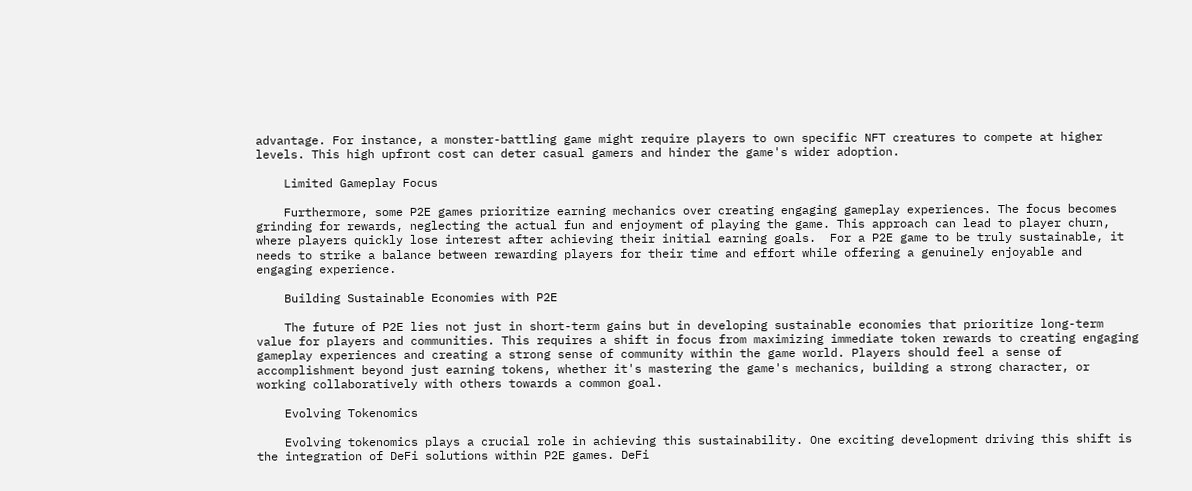advantage. For instance, a monster-battling game might require players to own specific NFT creatures to compete at higher levels. This high upfront cost can deter casual gamers and hinder the game's wider adoption.

    Limited Gameplay Focus

    Furthermore, some P2E games prioritize earning mechanics over creating engaging gameplay experiences. The focus becomes grinding for rewards, neglecting the actual fun and enjoyment of playing the game. This approach can lead to player churn, where players quickly lose interest after achieving their initial earning goals.  For a P2E game to be truly sustainable, it needs to strike a balance between rewarding players for their time and effort while offering a genuinely enjoyable and engaging experience.

    Building Sustainable Economies with P2E

    The future of P2E lies not just in short-term gains but in developing sustainable economies that prioritize long-term value for players and communities. This requires a shift in focus from maximizing immediate token rewards to creating engaging gameplay experiences and creating a strong sense of community within the game world. Players should feel a sense of accomplishment beyond just earning tokens, whether it's mastering the game's mechanics, building a strong character, or working collaboratively with others towards a common goal.

    Evolving Tokenomics

    Evolving tokenomics plays a crucial role in achieving this sustainability. One exciting development driving this shift is the integration of DeFi solutions within P2E games. DeFi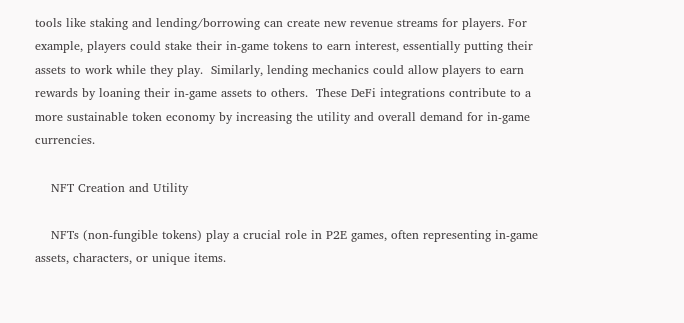tools like staking and lending/borrowing can create new revenue streams for players. For example, players could stake their in-game tokens to earn interest, essentially putting their assets to work while they play.  Similarly, lending mechanics could allow players to earn rewards by loaning their in-game assets to others.  These DeFi integrations contribute to a more sustainable token economy by increasing the utility and overall demand for in-game currencies.

    NFT Creation and Utility

    NFTs (non-fungible tokens) play a crucial role in P2E games, often representing in-game assets, characters, or unique items.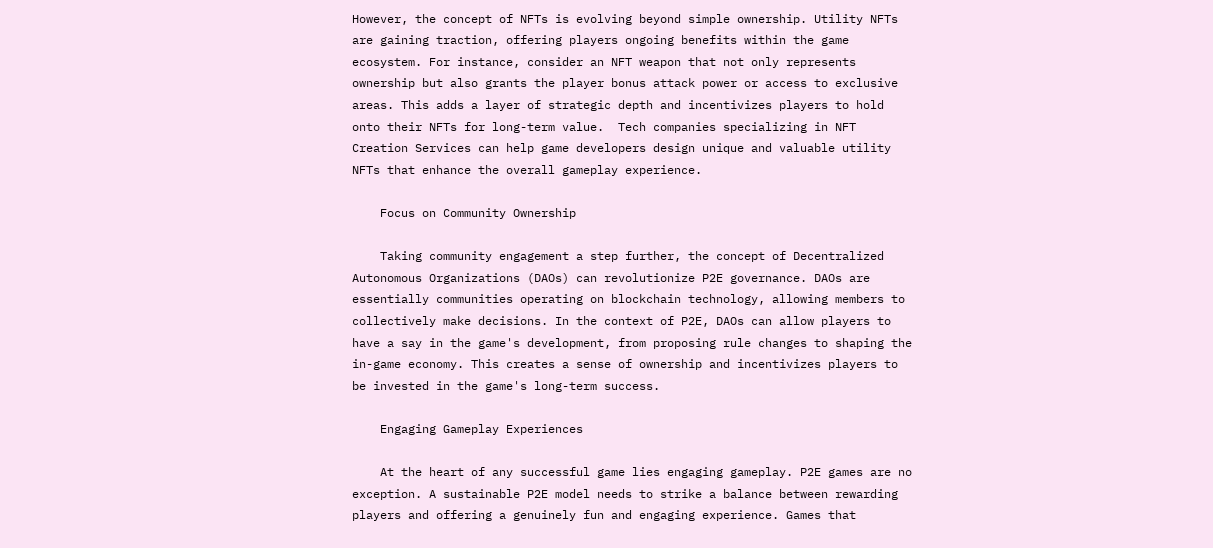However, the concept of NFTs is evolving beyond simple ownership. Utility NFTs are gaining traction, offering players ongoing benefits within the game ecosystem. For instance, consider an NFT weapon that not only represents ownership but also grants the player bonus attack power or access to exclusive areas. This adds a layer of strategic depth and incentivizes players to hold onto their NFTs for long-term value.  Tech companies specializing in NFT Creation Services can help game developers design unique and valuable utility NFTs that enhance the overall gameplay experience.

    Focus on Community Ownership

    Taking community engagement a step further, the concept of Decentralized Autonomous Organizations (DAOs) can revolutionize P2E governance. DAOs are essentially communities operating on blockchain technology, allowing members to collectively make decisions. In the context of P2E, DAOs can allow players to have a say in the game's development, from proposing rule changes to shaping the in-game economy. This creates a sense of ownership and incentivizes players to be invested in the game's long-term success.

    Engaging Gameplay Experiences

    At the heart of any successful game lies engaging gameplay. P2E games are no exception. A sustainable P2E model needs to strike a balance between rewarding players and offering a genuinely fun and engaging experience. Games that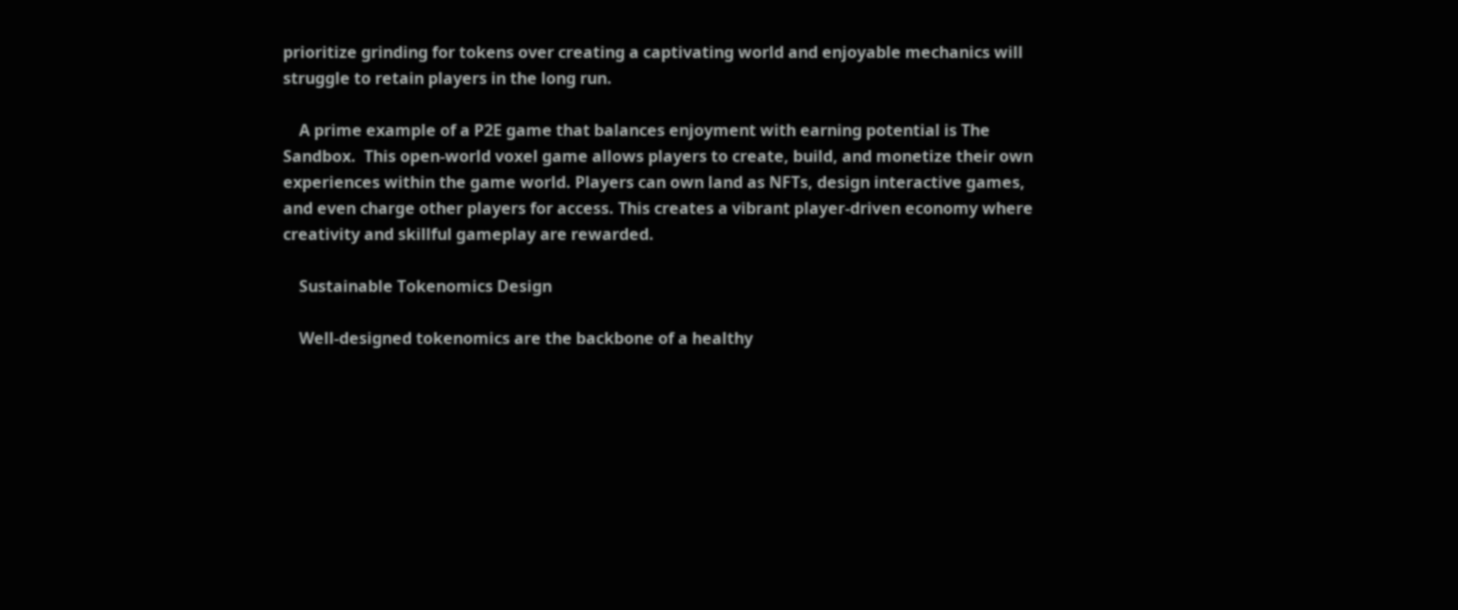prioritize grinding for tokens over creating a captivating world and enjoyable mechanics will struggle to retain players in the long run.

    A prime example of a P2E game that balances enjoyment with earning potential is The Sandbox.  This open-world voxel game allows players to create, build, and monetize their own experiences within the game world. Players can own land as NFTs, design interactive games, and even charge other players for access. This creates a vibrant player-driven economy where creativity and skillful gameplay are rewarded.

    Sustainable Tokenomics Design

    Well-designed tokenomics are the backbone of a healthy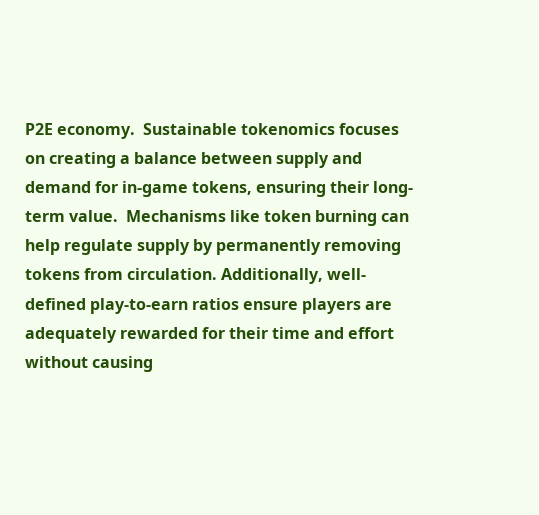P2E economy.  Sustainable tokenomics focuses on creating a balance between supply and demand for in-game tokens, ensuring their long-term value.  Mechanisms like token burning can help regulate supply by permanently removing tokens from circulation. Additionally, well-defined play-to-earn ratios ensure players are adequately rewarded for their time and effort without causing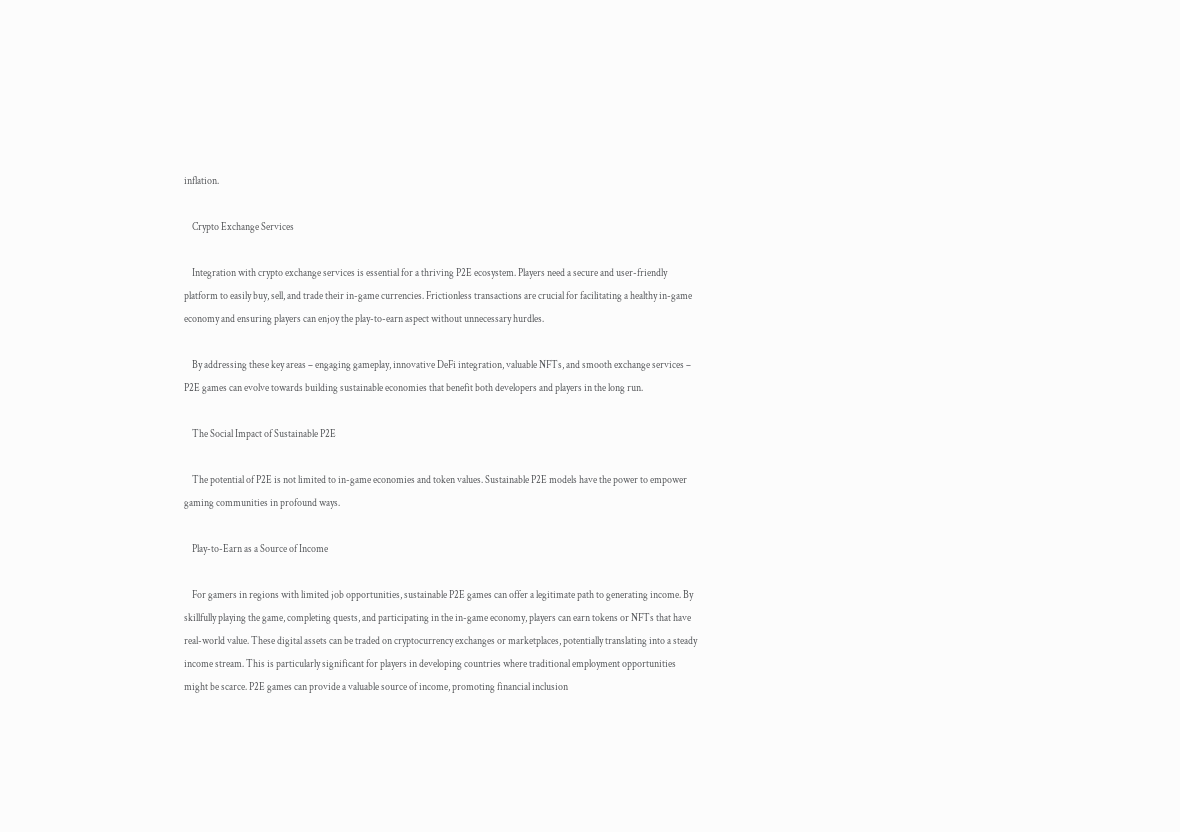inflation.

    Crypto Exchange Services

    Integration with crypto exchange services is essential for a thriving P2E ecosystem. Players need a secure and user-friendly platform to easily buy, sell, and trade their in-game currencies. Frictionless transactions are crucial for facilitating a healthy in-game economy and ensuring players can enjoy the play-to-earn aspect without unnecessary hurdles.

    By addressing these key areas – engaging gameplay, innovative DeFi integration, valuable NFTs, and smooth exchange services – P2E games can evolve towards building sustainable economies that benefit both developers and players in the long run.

    The Social Impact of Sustainable P2E

    The potential of P2E is not limited to in-game economies and token values. Sustainable P2E models have the power to empower gaming communities in profound ways.

    Play-to-Earn as a Source of Income

    For gamers in regions with limited job opportunities, sustainable P2E games can offer a legitimate path to generating income. By skillfully playing the game, completing quests, and participating in the in-game economy, players can earn tokens or NFTs that have real-world value. These digital assets can be traded on cryptocurrency exchanges or marketplaces, potentially translating into a steady income stream. This is particularly significant for players in developing countries where traditional employment opportunities might be scarce. P2E games can provide a valuable source of income, promoting financial inclusion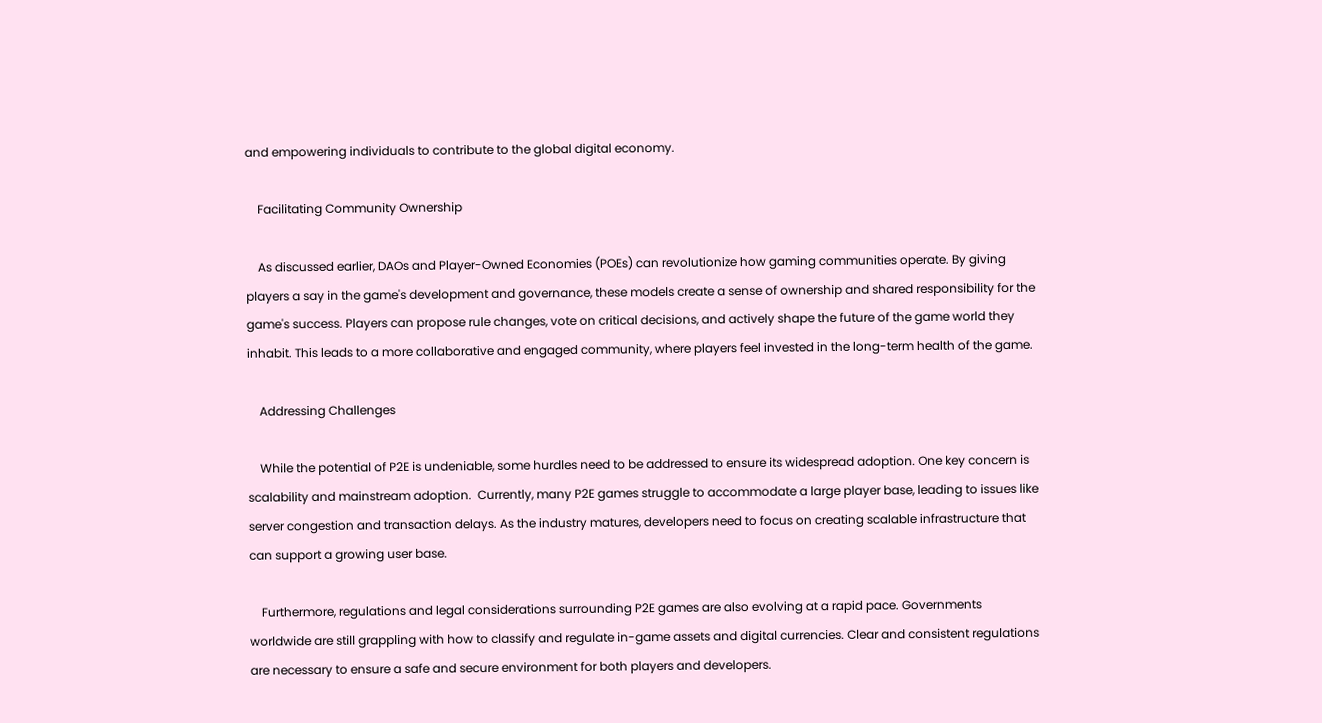and empowering individuals to contribute to the global digital economy.

    Facilitating Community Ownership

    As discussed earlier, DAOs and Player-Owned Economies (POEs) can revolutionize how gaming communities operate. By giving players a say in the game's development and governance, these models create a sense of ownership and shared responsibility for the game's success. Players can propose rule changes, vote on critical decisions, and actively shape the future of the game world they inhabit. This leads to a more collaborative and engaged community, where players feel invested in the long-term health of the game.

    Addressing Challenges

    While the potential of P2E is undeniable, some hurdles need to be addressed to ensure its widespread adoption. One key concern is scalability and mainstream adoption.  Currently, many P2E games struggle to accommodate a large player base, leading to issues like server congestion and transaction delays. As the industry matures, developers need to focus on creating scalable infrastructure that can support a growing user base.

    Furthermore, regulations and legal considerations surrounding P2E games are also evolving at a rapid pace. Governments worldwide are still grappling with how to classify and regulate in-game assets and digital currencies. Clear and consistent regulations are necessary to ensure a safe and secure environment for both players and developers.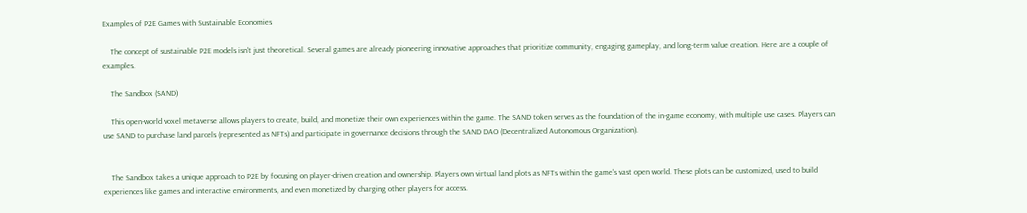Examples of P2E Games with Sustainable Economies

    The concept of sustainable P2E models isn't just theoretical. Several games are already pioneering innovative approaches that prioritize community, engaging gameplay, and long-term value creation. Here are a couple of examples.

    The Sandbox (SAND)

    This open-world voxel metaverse allows players to create, build, and monetize their own experiences within the game. The SAND token serves as the foundation of the in-game economy, with multiple use cases. Players can use SAND to purchase land parcels (represented as NFTs) and participate in governance decisions through the SAND DAO (Decentralized Autonomous Organization).


    The Sandbox takes a unique approach to P2E by focusing on player-driven creation and ownership. Players own virtual land plots as NFTs within the game's vast open world. These plots can be customized, used to build experiences like games and interactive environments, and even monetized by charging other players for access.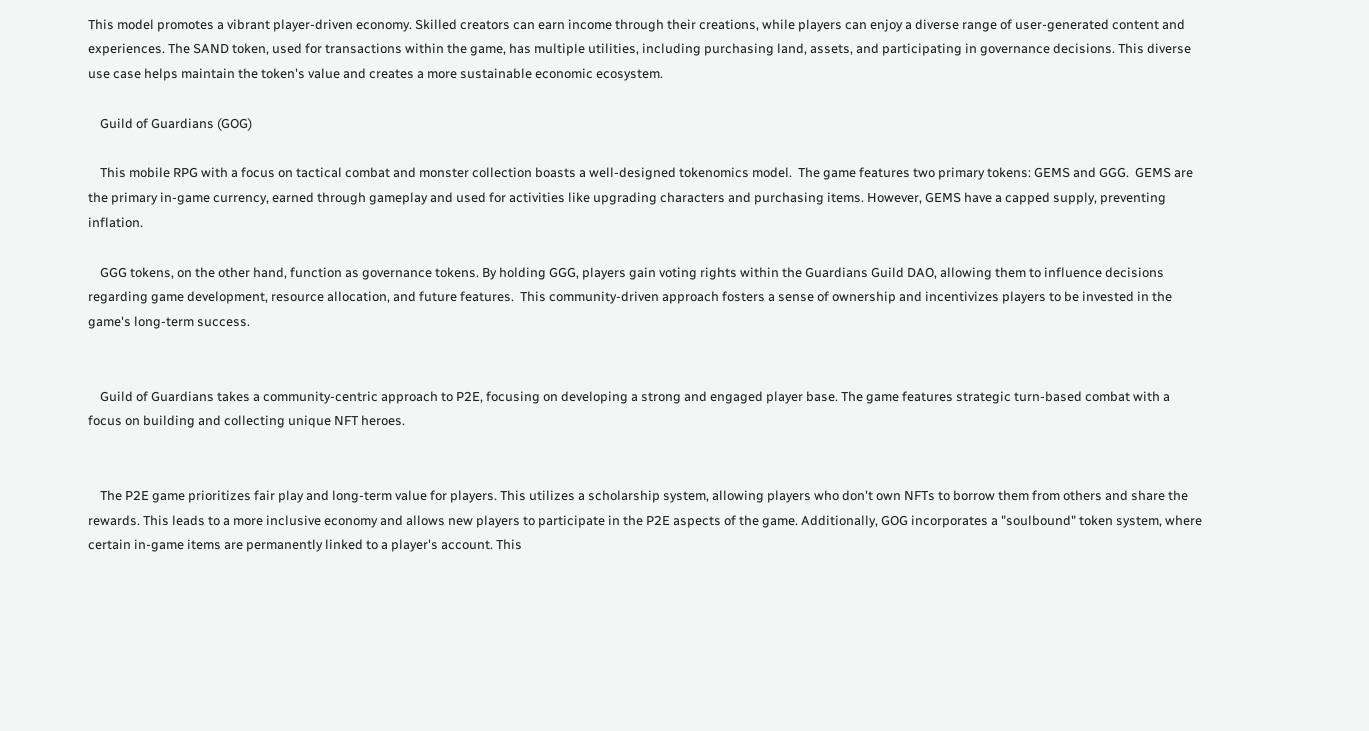This model promotes a vibrant player-driven economy. Skilled creators can earn income through their creations, while players can enjoy a diverse range of user-generated content and experiences. The SAND token, used for transactions within the game, has multiple utilities, including purchasing land, assets, and participating in governance decisions. This diverse use case helps maintain the token's value and creates a more sustainable economic ecosystem.

    Guild of Guardians (GOG)

    This mobile RPG with a focus on tactical combat and monster collection boasts a well-designed tokenomics model.  The game features two primary tokens: GEMS and GGG.  GEMS are the primary in-game currency, earned through gameplay and used for activities like upgrading characters and purchasing items. However, GEMS have a capped supply, preventing inflation.

    GGG tokens, on the other hand, function as governance tokens. By holding GGG, players gain voting rights within the Guardians Guild DAO, allowing them to influence decisions regarding game development, resource allocation, and future features.  This community-driven approach fosters a sense of ownership and incentivizes players to be invested in the game's long-term success.


    Guild of Guardians takes a community-centric approach to P2E, focusing on developing a strong and engaged player base. The game features strategic turn-based combat with a focus on building and collecting unique NFT heroes.


    The P2E game prioritizes fair play and long-term value for players. This utilizes a scholarship system, allowing players who don't own NFTs to borrow them from others and share the rewards. This leads to a more inclusive economy and allows new players to participate in the P2E aspects of the game. Additionally, GOG incorporates a "soulbound" token system, where certain in-game items are permanently linked to a player's account. This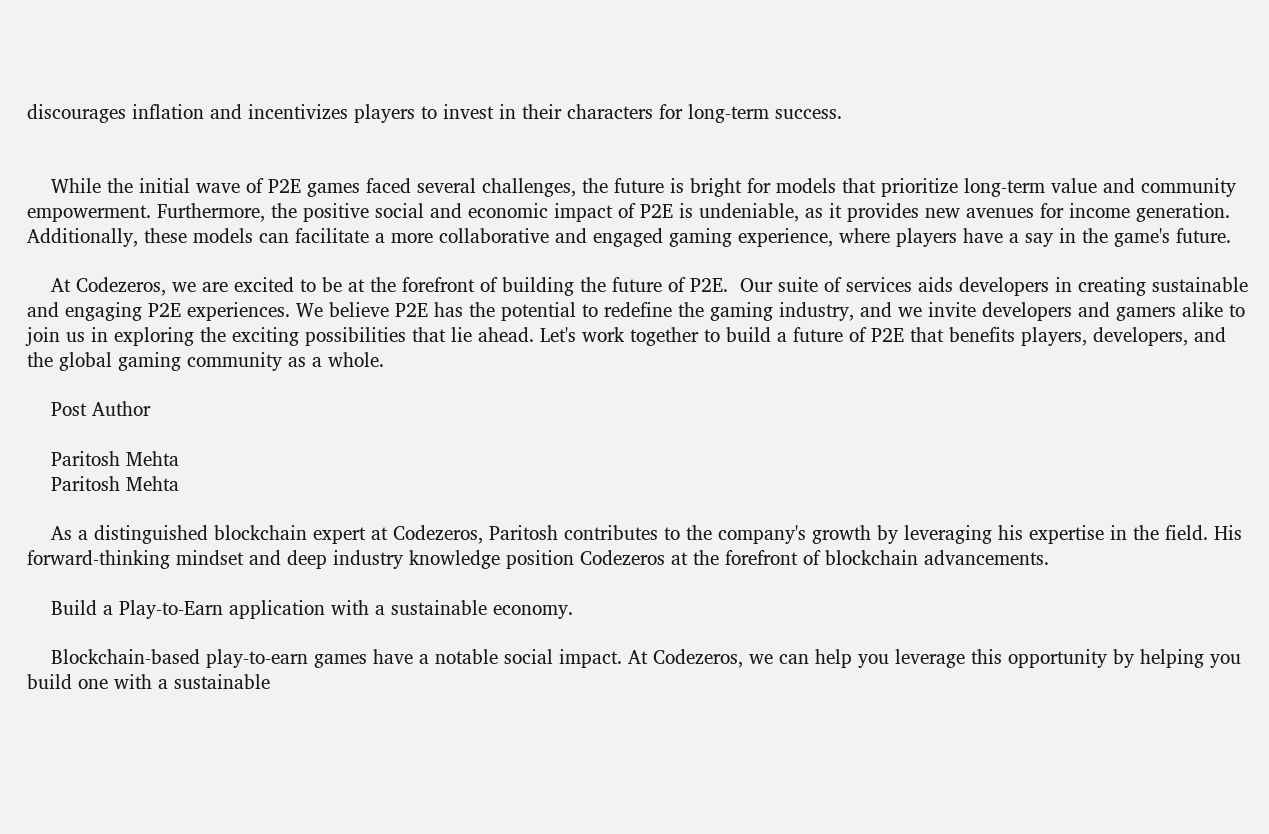discourages inflation and incentivizes players to invest in their characters for long-term success.


    While the initial wave of P2E games faced several challenges, the future is bright for models that prioritize long-term value and community empowerment. Furthermore, the positive social and economic impact of P2E is undeniable, as it provides new avenues for income generation. Additionally, these models can facilitate a more collaborative and engaged gaming experience, where players have a say in the game's future.

    At Codezeros, we are excited to be at the forefront of building the future of P2E.  Our suite of services aids developers in creating sustainable and engaging P2E experiences. We believe P2E has the potential to redefine the gaming industry, and we invite developers and gamers alike to join us in exploring the exciting possibilities that lie ahead. Let's work together to build a future of P2E that benefits players, developers, and the global gaming community as a whole.

    Post Author

    Paritosh Mehta
    Paritosh Mehta

    As a distinguished blockchain expert at Codezeros, Paritosh contributes to the company's growth by leveraging his expertise in the field. His forward-thinking mindset and deep industry knowledge position Codezeros at the forefront of blockchain advancements.

    Build a Play-to-Earn application with a sustainable economy.

    Blockchain-based play-to-earn games have a notable social impact. At Codezeros, we can help you leverage this opportunity by helping you build one with a sustainable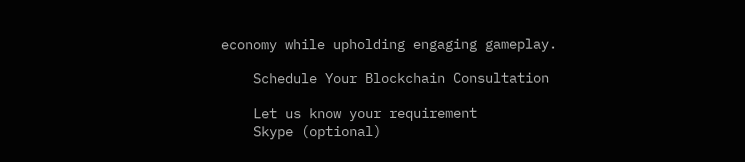economy while upholding engaging gameplay.

    Schedule Your Blockchain Consultation

    Let us know your requirement
    Skype (optional)